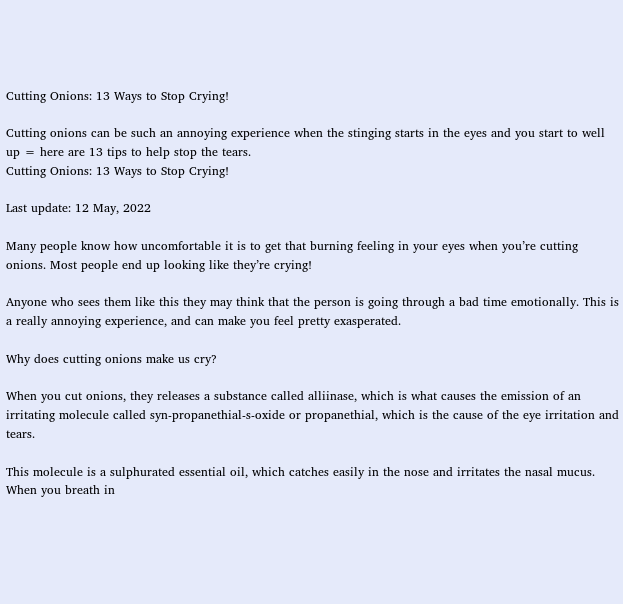Cutting Onions: 13 Ways to Stop Crying!

Cutting onions can be such an annoying experience when the stinging starts in the eyes and you start to well up = here are 13 tips to help stop the tears.
Cutting Onions: 13 Ways to Stop Crying!

Last update: 12 May, 2022

Many people know how uncomfortable it is to get that burning feeling in your eyes when you’re cutting onions. Most people end up looking like they’re crying!

Anyone who sees them like this they may think that the person is going through a bad time emotionally. This is a really annoying experience, and can make you feel pretty exasperated.

Why does cutting onions make us cry?

When you cut onions, they releases a substance called alliinase, which is what causes the emission of an irritating molecule called syn-propanethial-s-oxide or propanethial, which is the cause of the eye irritation and tears.

This molecule is a sulphurated essential oil, which catches easily in the nose and irritates the nasal mucus. When you breath in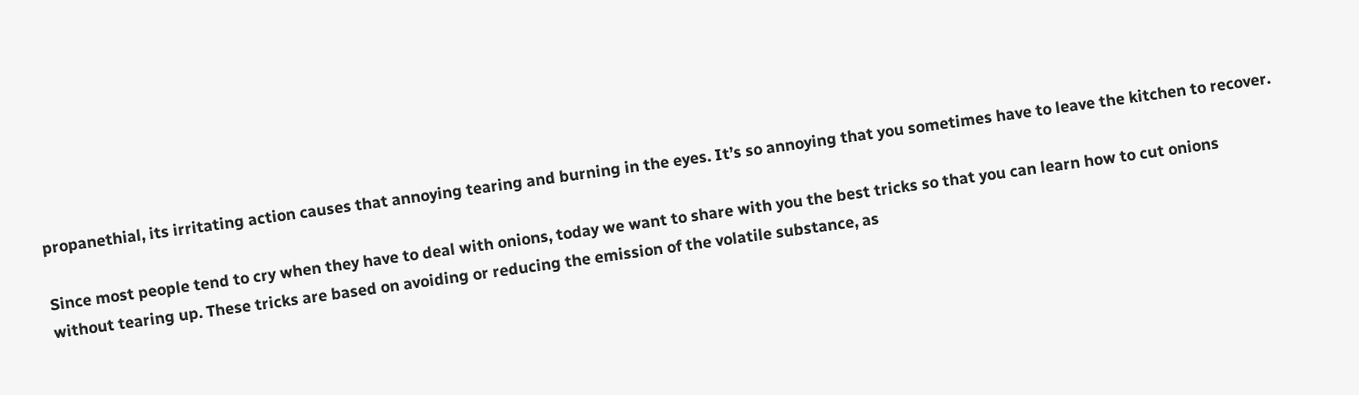propanethial, its irritating action causes that annoying tearing and burning in the eyes. It’s so annoying that you sometimes have to leave the kitchen to recover.

Since most people tend to cry when they have to deal with onions, today we want to share with you the best tricks so that you can learn how to cut onions without tearing up. These tricks are based on avoiding or reducing the emission of the volatile substance, as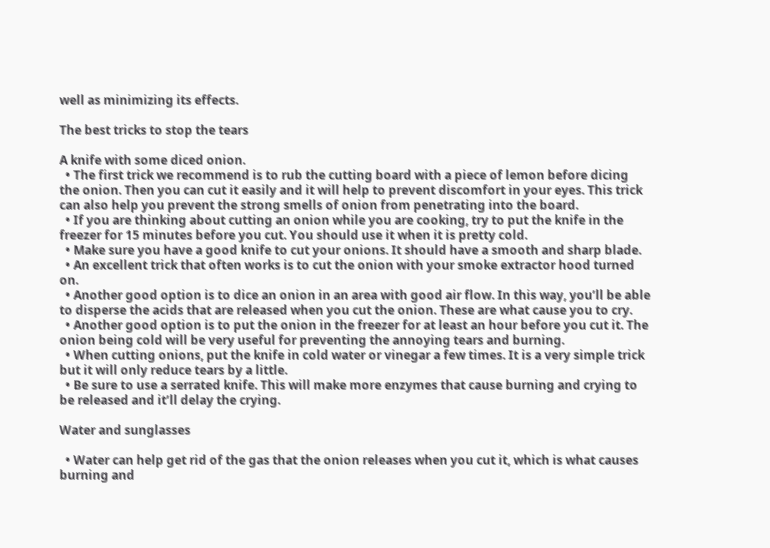well as minimizing its effects.

The best tricks to stop the tears

A knife with some diced onion.
  • The first trick we recommend is to rub the cutting board with a piece of lemon before dicing the onion. Then you can cut it easily and it will help to prevent discomfort in your eyes. This trick can also help you prevent the strong smells of onion from penetrating into the board.
  • If you are thinking about cutting an onion while you are cooking, try to put the knife in the freezer for 15 minutes before you cut. You should use it when it is pretty cold.
  • Make sure you have a good knife to cut your onions. It should have a smooth and sharp blade.
  • An excellent trick that often works is to cut the onion with your smoke extractor hood turned on.
  • Another good option is to dice an onion in an area with good air flow. In this way, you’ll be able to disperse the acids that are released when you cut the onion. These are what cause you to cry.
  • Another good option is to put the onion in the freezer for at least an hour before you cut it. The onion being cold will be very useful for preventing the annoying tears and burning.
  • When cutting onions, put the knife in cold water or vinegar a few times. It is a very simple trick but it will only reduce tears by a little.
  • Be sure to use a serrated knife. This will make more enzymes that cause burning and crying to be released and it’ll delay the crying.

Water and sunglasses

  • Water can help get rid of the gas that the onion releases when you cut it, which is what causes burning and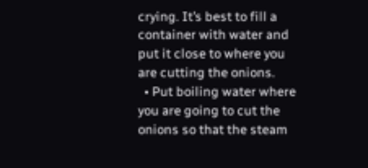crying. It’s best to fill a container with water and put it close to where you are cutting the onions.
  • Put boiling water where you are going to cut the onions so that the steam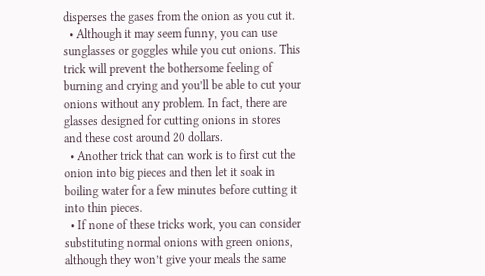disperses the gases from the onion as you cut it.
  • Although it may seem funny, you can use sunglasses or goggles while you cut onions. This trick will prevent the bothersome feeling of burning and crying and you’ll be able to cut your onions without any problem. In fact, there are glasses designed for cutting onions in stores and these cost around 20 dollars.
  • Another trick that can work is to first cut the onion into big pieces and then let it soak in boiling water for a few minutes before cutting it into thin pieces.
  • If none of these tricks work, you can consider substituting normal onions with green onions, although they won’t give your meals the same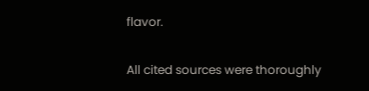flavor.

All cited sources were thoroughly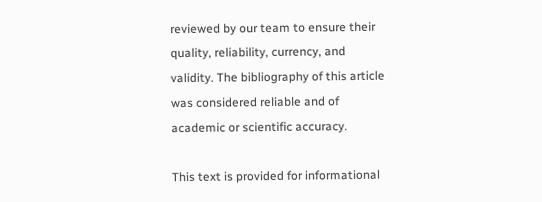reviewed by our team to ensure their quality, reliability, currency, and validity. The bibliography of this article was considered reliable and of academic or scientific accuracy.

This text is provided for informational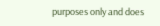purposes only and does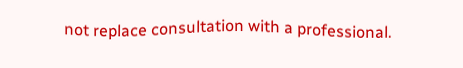not replace consultation with a professional.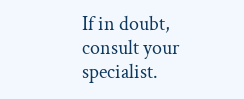If in doubt, consult your specialist.